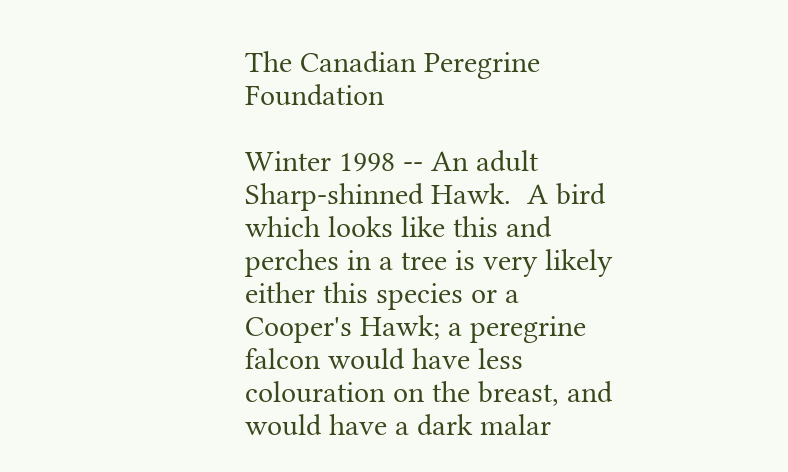The Canadian Peregrine Foundation

Winter 1998 -- An adult Sharp-shinned Hawk.  A bird which looks like this and perches in a tree is very likely either this species or a Cooper's Hawk; a peregrine falcon would have less colouration on the breast, and would have a dark malar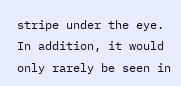stripe under the eye.  In addition, it would only rarely be seen in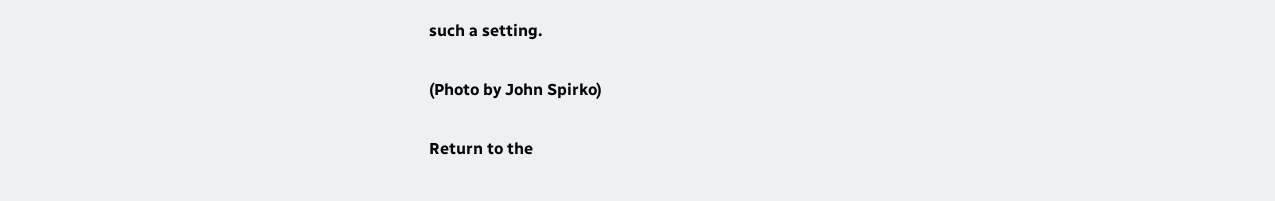such a setting.

(Photo by John Spirko)

Return to the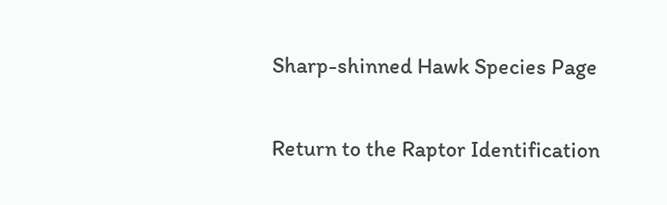Sharp-shinned Hawk Species Page

Return to the Raptor Identification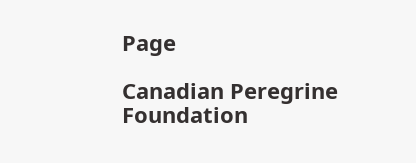Page

Canadian Peregrine Foundation